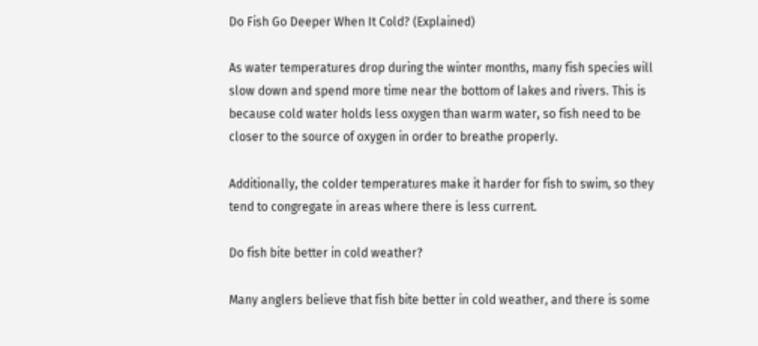Do Fish Go Deeper When It Cold? (Explained)

As water temperatures drop during the winter months, many fish species will slow down and spend more time near the bottom of lakes and rivers. This is because cold water holds less oxygen than warm water, so fish need to be closer to the source of oxygen in order to breathe properly.

Additionally, the colder temperatures make it harder for fish to swim, so they tend to congregate in areas where there is less current.

Do fish bite better in cold weather?

Many anglers believe that fish bite better in cold weather, and there is some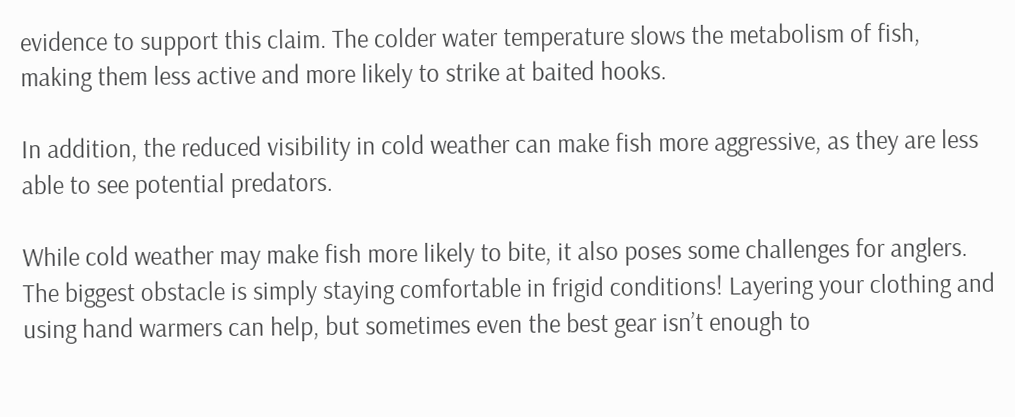evidence to support this claim. The colder water temperature slows the metabolism of fish, making them less active and more likely to strike at baited hooks.

In addition, the reduced visibility in cold weather can make fish more aggressive, as they are less able to see potential predators.

While cold weather may make fish more likely to bite, it also poses some challenges for anglers. The biggest obstacle is simply staying comfortable in frigid conditions! Layering your clothing and using hand warmers can help, but sometimes even the best gear isn’t enough to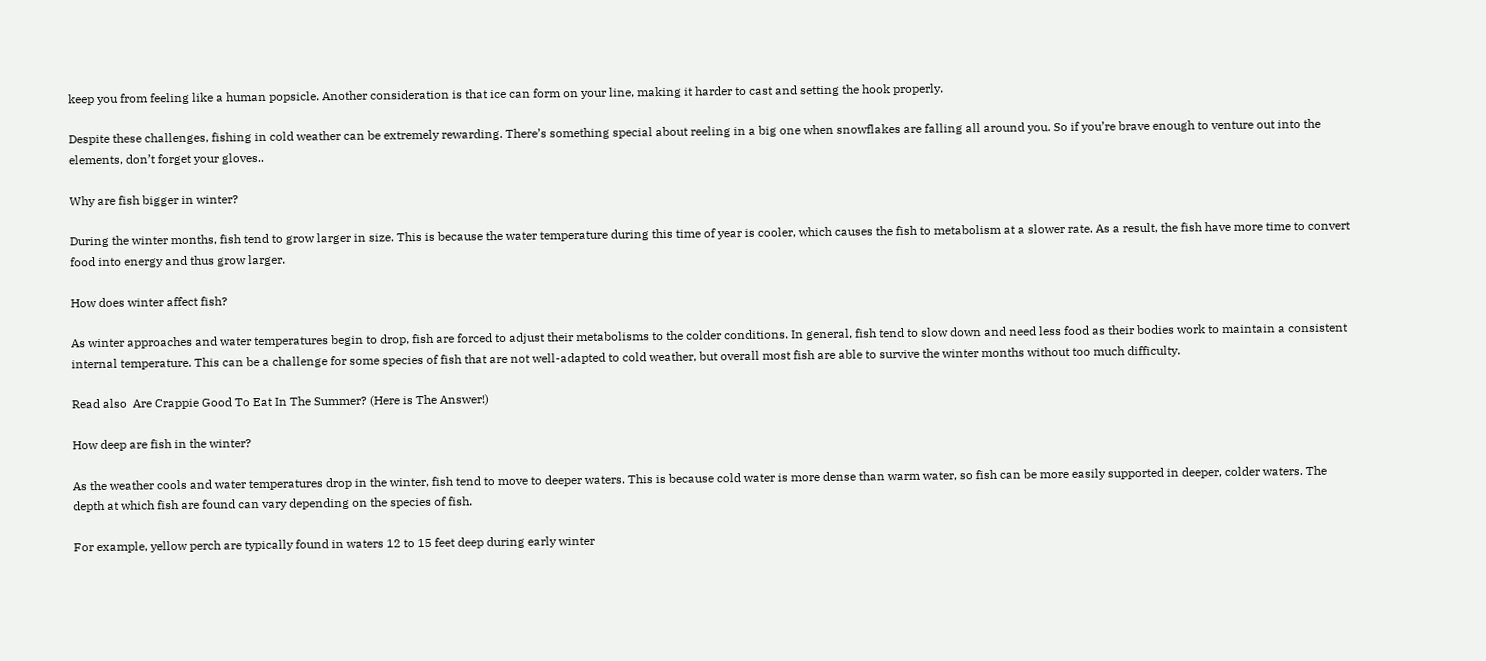keep you from feeling like a human popsicle. Another consideration is that ice can form on your line, making it harder to cast and setting the hook properly.

Despite these challenges, fishing in cold weather can be extremely rewarding. There’s something special about reeling in a big one when snowflakes are falling all around you. So if you’re brave enough to venture out into the elements, don’t forget your gloves..

Why are fish bigger in winter?

During the winter months, fish tend to grow larger in size. This is because the water temperature during this time of year is cooler, which causes the fish to metabolism at a slower rate. As a result, the fish have more time to convert food into energy and thus grow larger.

How does winter affect fish?

As winter approaches and water temperatures begin to drop, fish are forced to adjust their metabolisms to the colder conditions. In general, fish tend to slow down and need less food as their bodies work to maintain a consistent internal temperature. This can be a challenge for some species of fish that are not well-adapted to cold weather, but overall most fish are able to survive the winter months without too much difficulty.

Read also  Are Crappie Good To Eat In The Summer? (Here is The Answer!)

How deep are fish in the winter?

As the weather cools and water temperatures drop in the winter, fish tend to move to deeper waters. This is because cold water is more dense than warm water, so fish can be more easily supported in deeper, colder waters. The depth at which fish are found can vary depending on the species of fish.

For example, yellow perch are typically found in waters 12 to 15 feet deep during early winter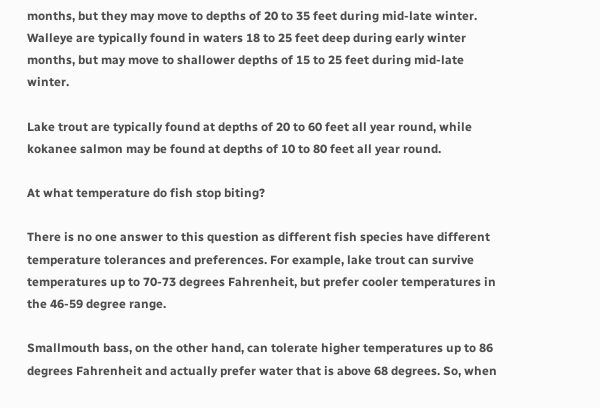months, but they may move to depths of 20 to 35 feet during mid-late winter. Walleye are typically found in waters 18 to 25 feet deep during early winter months, but may move to shallower depths of 15 to 25 feet during mid-late winter.

Lake trout are typically found at depths of 20 to 60 feet all year round, while kokanee salmon may be found at depths of 10 to 80 feet all year round.

At what temperature do fish stop biting?

There is no one answer to this question as different fish species have different temperature tolerances and preferences. For example, lake trout can survive temperatures up to 70-73 degrees Fahrenheit, but prefer cooler temperatures in the 46-59 degree range.

Smallmouth bass, on the other hand, can tolerate higher temperatures up to 86 degrees Fahrenheit and actually prefer water that is above 68 degrees. So, when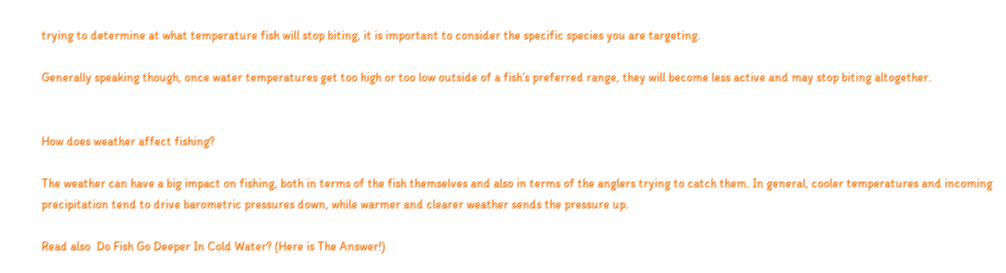trying to determine at what temperature fish will stop biting, it is important to consider the specific species you are targeting.

Generally speaking though, once water temperatures get too high or too low outside of a fish’s preferred range, they will become less active and may stop biting altogether.


How does weather affect fishing?

The weather can have a big impact on fishing, both in terms of the fish themselves and also in terms of the anglers trying to catch them. In general, cooler temperatures and incoming precipitation tend to drive barometric pressures down, while warmer and clearer weather sends the pressure up.

Read also  Do Fish Go Deeper In Cold Water? (Here is The Answer!)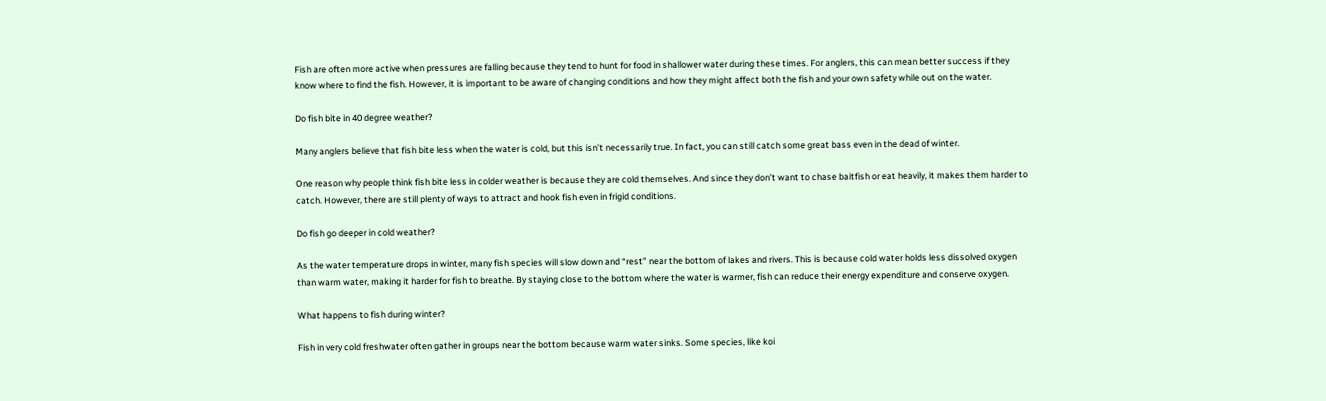Fish are often more active when pressures are falling because they tend to hunt for food in shallower water during these times. For anglers, this can mean better success if they know where to find the fish. However, it is important to be aware of changing conditions and how they might affect both the fish and your own safety while out on the water.

Do fish bite in 40 degree weather?

Many anglers believe that fish bite less when the water is cold, but this isn’t necessarily true. In fact, you can still catch some great bass even in the dead of winter.

One reason why people think fish bite less in colder weather is because they are cold themselves. And since they don’t want to chase baitfish or eat heavily, it makes them harder to catch. However, there are still plenty of ways to attract and hook fish even in frigid conditions.

Do fish go deeper in cold weather?

As the water temperature drops in winter, many fish species will slow down and “rest” near the bottom of lakes and rivers. This is because cold water holds less dissolved oxygen than warm water, making it harder for fish to breathe. By staying close to the bottom where the water is warmer, fish can reduce their energy expenditure and conserve oxygen.

What happens to fish during winter?

Fish in very cold freshwater often gather in groups near the bottom because warm water sinks. Some species, like koi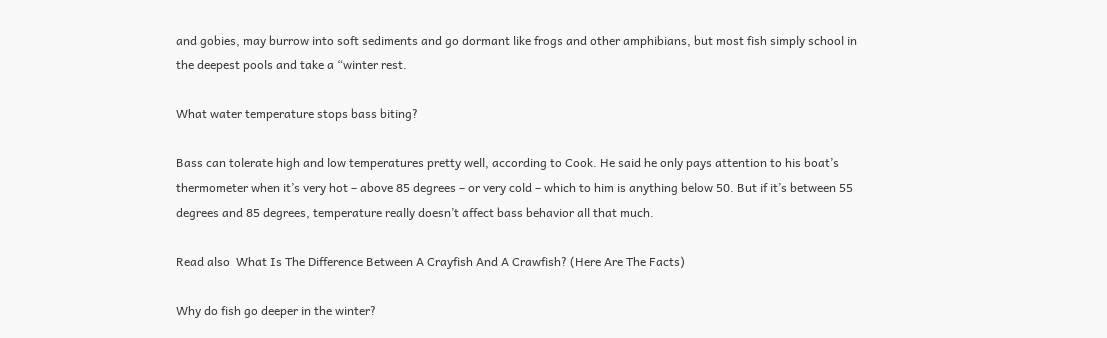and gobies, may burrow into soft sediments and go dormant like frogs and other amphibians, but most fish simply school in the deepest pools and take a “winter rest.

What water temperature stops bass biting?

Bass can tolerate high and low temperatures pretty well, according to Cook. He said he only pays attention to his boat’s thermometer when it’s very hot – above 85 degrees – or very cold – which to him is anything below 50. But if it’s between 55 degrees and 85 degrees, temperature really doesn’t affect bass behavior all that much.

Read also  What Is The Difference Between A Crayfish And A Crawfish? (Here Are The Facts)

Why do fish go deeper in the winter?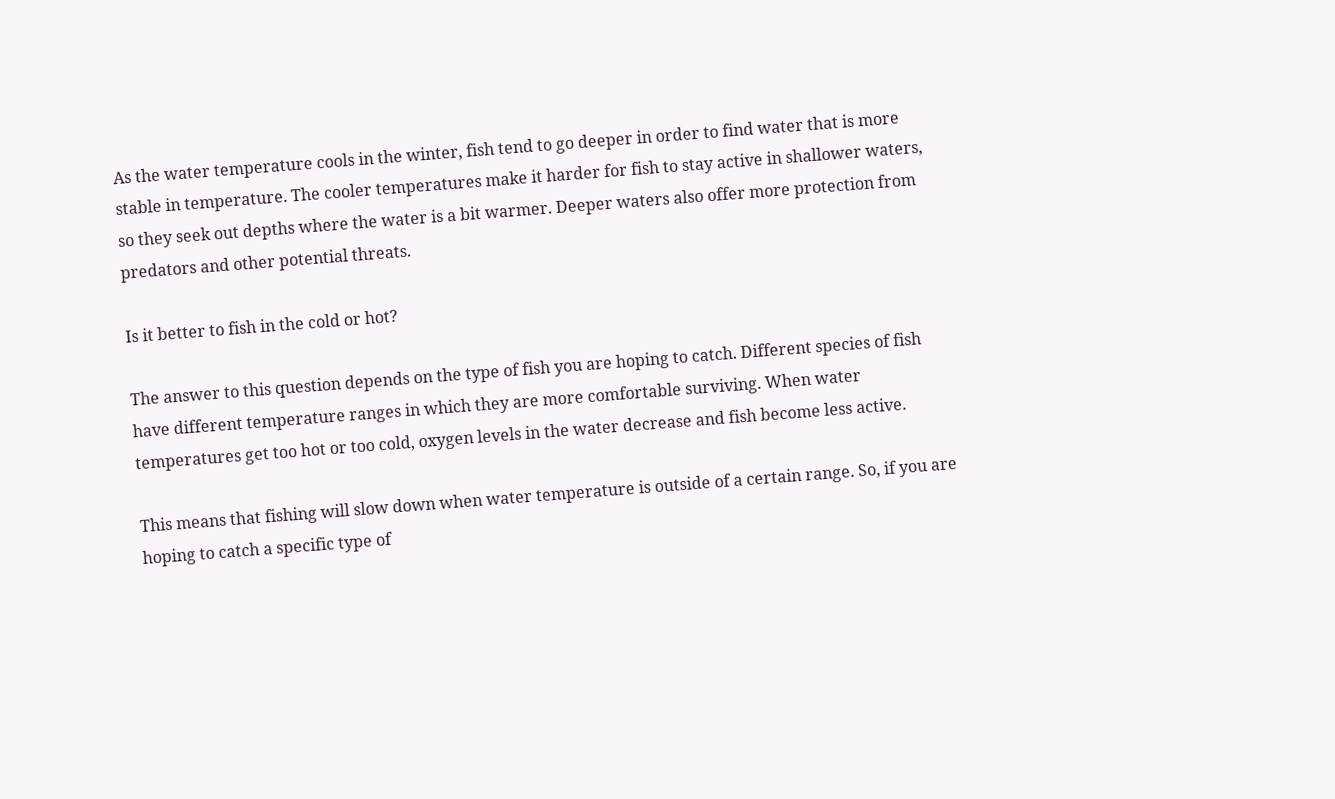As the water temperature cools in the winter, fish tend to go deeper in order to find water that is more stable in temperature. The cooler temperatures make it harder for fish to stay active in shallower waters, so they seek out depths where the water is a bit warmer. Deeper waters also offer more protection from predators and other potential threats.

Is it better to fish in the cold or hot?

The answer to this question depends on the type of fish you are hoping to catch. Different species of fish have different temperature ranges in which they are more comfortable surviving. When water temperatures get too hot or too cold, oxygen levels in the water decrease and fish become less active.

This means that fishing will slow down when water temperature is outside of a certain range. So, if you are hoping to catch a specific type of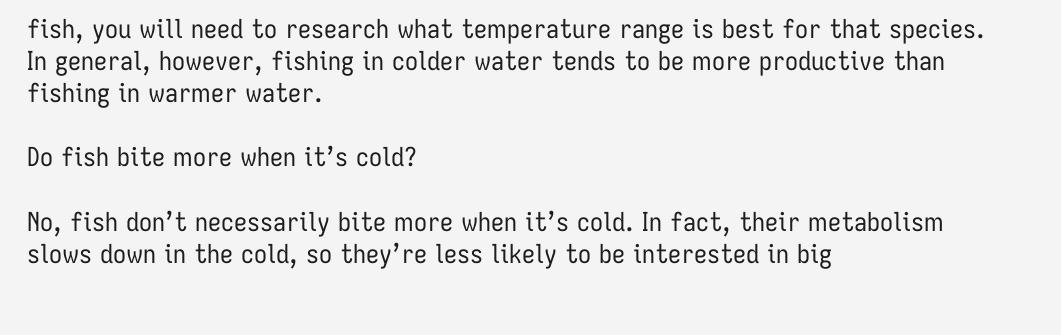fish, you will need to research what temperature range is best for that species. In general, however, fishing in colder water tends to be more productive than fishing in warmer water.

Do fish bite more when it’s cold?

No, fish don’t necessarily bite more when it’s cold. In fact, their metabolism slows down in the cold, so they’re less likely to be interested in big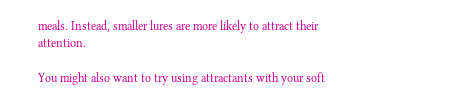meals. Instead, smaller lures are more likely to attract their attention.

You might also want to try using attractants with your soft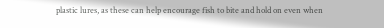plastic lures, as these can help encourage fish to bite and hold on even when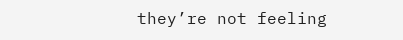they’re not feeling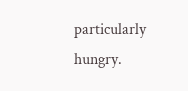particularly hungry.